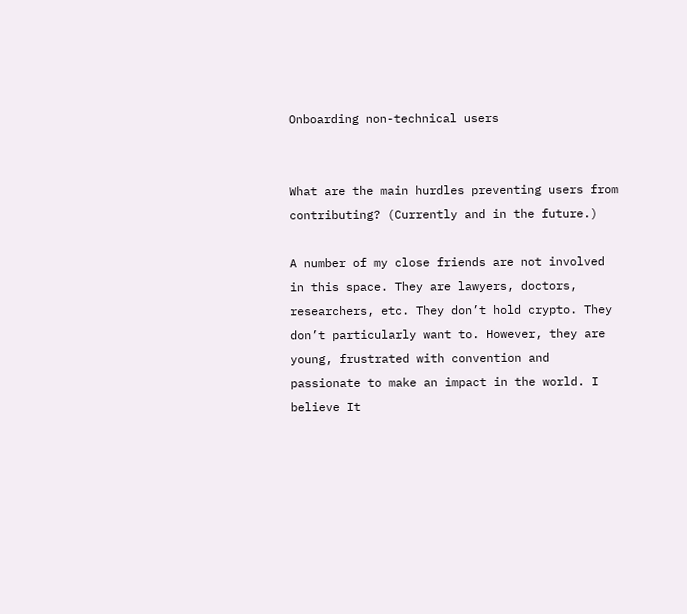Onboarding non-technical users


What are the main hurdles preventing users from contributing? (Currently and in the future.)

A number of my close friends are not involved in this space. They are lawyers, doctors, researchers, etc. They don’t hold crypto. They don’t particularly want to. However, they are young, frustrated with convention and passionate to make an impact in the world. I believe It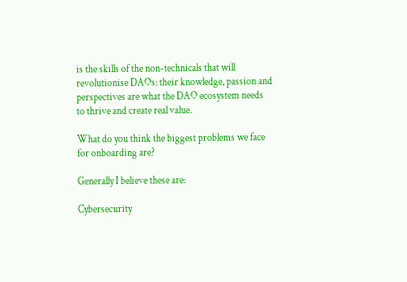is the skills of the non-technicals that will revolutionise DAOs: their knowledge, passion and perspectives are what the DAO ecosystem needs to thrive and create real value.

What do you think the biggest problems we face for onboarding are?

Generally I believe these are:

Cybersecurity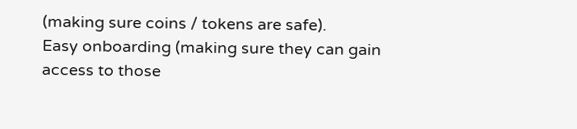(making sure coins / tokens are safe).
Easy onboarding (making sure they can gain access to those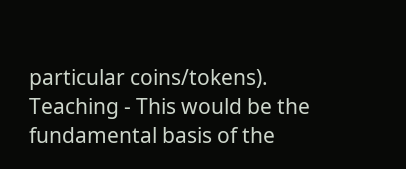particular coins/tokens).
Teaching - This would be the fundamental basis of the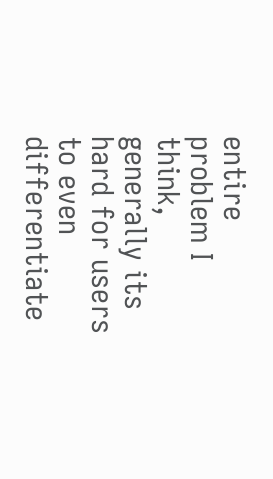entire problem I think, generally its hard for users to even differentiate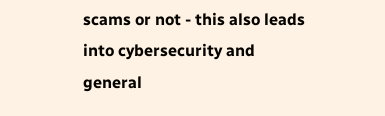scams or not - this also leads into cybersecurity and general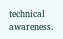technical awareness.